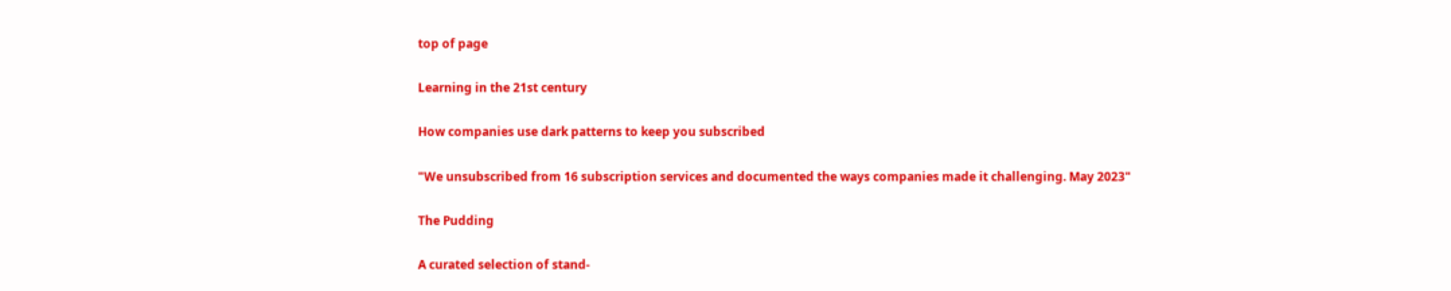top of page

Learning in the 21st century

How companies use dark patterns to keep you subscribed

"We unsubscribed from 16 subscription services and documented the ways companies made it challenging. May 2023"

The Pudding

A curated selection of stand-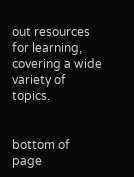out resources for learning, covering a wide variety of topics.


bottom of page